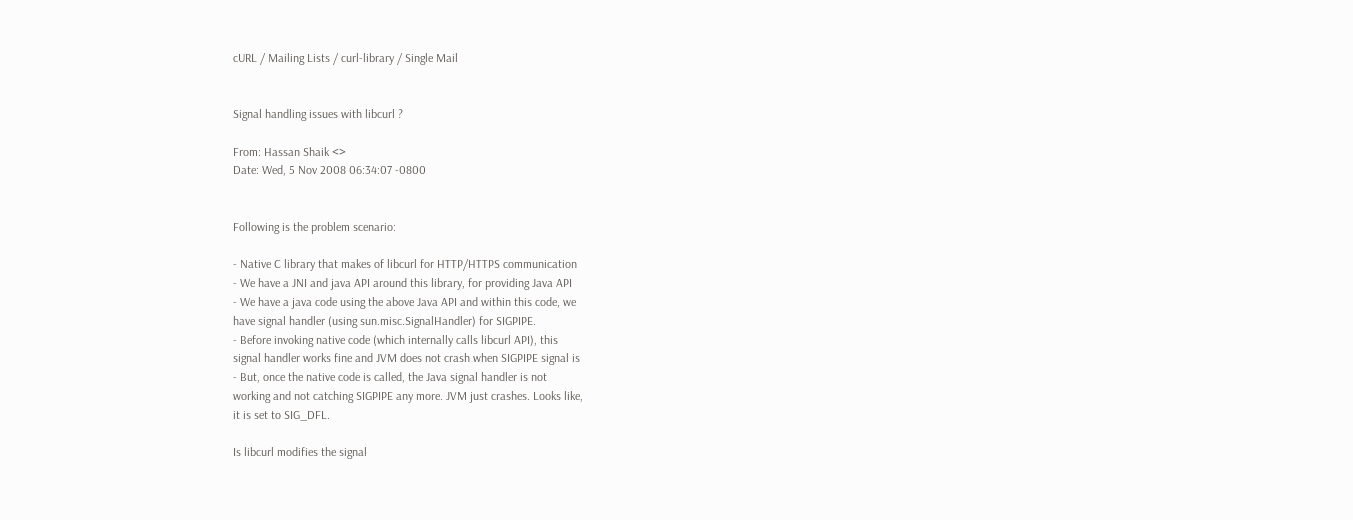cURL / Mailing Lists / curl-library / Single Mail


Signal handling issues with libcurl ?

From: Hassan Shaik <>
Date: Wed, 5 Nov 2008 06:34:07 -0800


Following is the problem scenario:

- Native C library that makes of libcurl for HTTP/HTTPS communication
- We have a JNI and java API around this library, for providing Java API
- We have a java code using the above Java API and within this code, we
have signal handler (using sun.misc.SignalHandler) for SIGPIPE.
- Before invoking native code (which internally calls libcurl API), this
signal handler works fine and JVM does not crash when SIGPIPE signal is
- But, once the native code is called, the Java signal handler is not
working and not catching SIGPIPE any more. JVM just crashes. Looks like,
it is set to SIG_DFL.

Is libcurl modifies the signal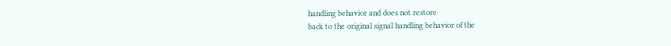handling behavior and does not restore
back to the original signal handling behavior of the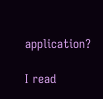application?

I read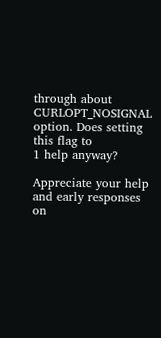through about CURLOPT_NOSIGNAL option. Does setting this flag to
1 help anyway?

Appreciate your help and early responses on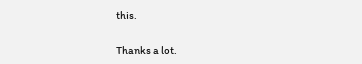this.

Thanks a lot.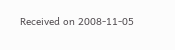Received on 2008-11-05